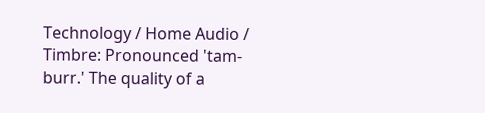Technology / Home Audio / Timbre: Pronounced 'tam-burr.' The quality of a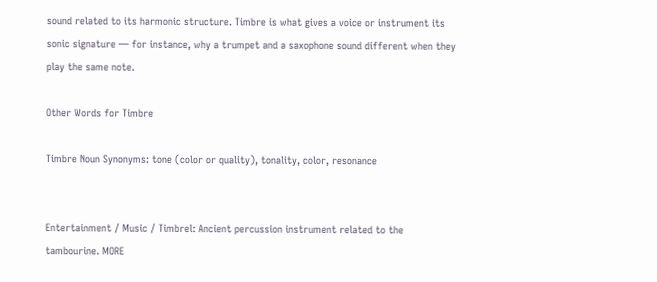sound related to its harmonic structure. Timbre is what gives a voice or instrument its sonic signature — for instance, why a trumpet and a saxophone sound different when they play the same note.

Other Words for Timbre

Timbre Noun Synonyms: tone (color or quality), tonality, color, resonance


Entertainment / Music / Timbrel: Ancient percussion instrument related to the tambourine. MORE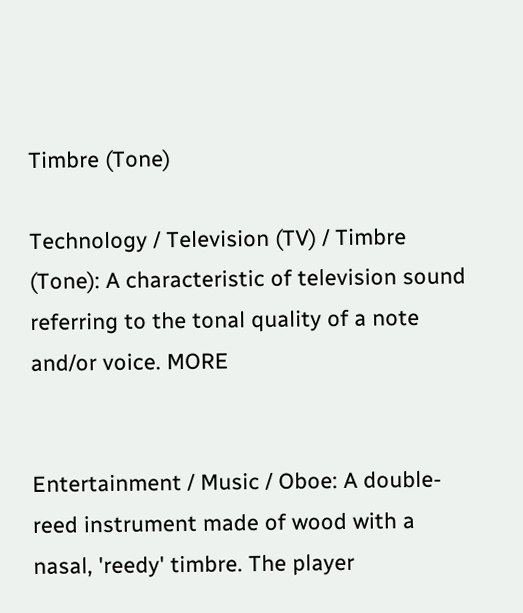Timbre (Tone)

Technology / Television (TV) / Timbre (Tone): A characteristic of television sound referring to the tonal quality of a note and/or voice. MORE


Entertainment / Music / Oboe: A double-reed instrument made of wood with a nasal, 'reedy' timbre. The player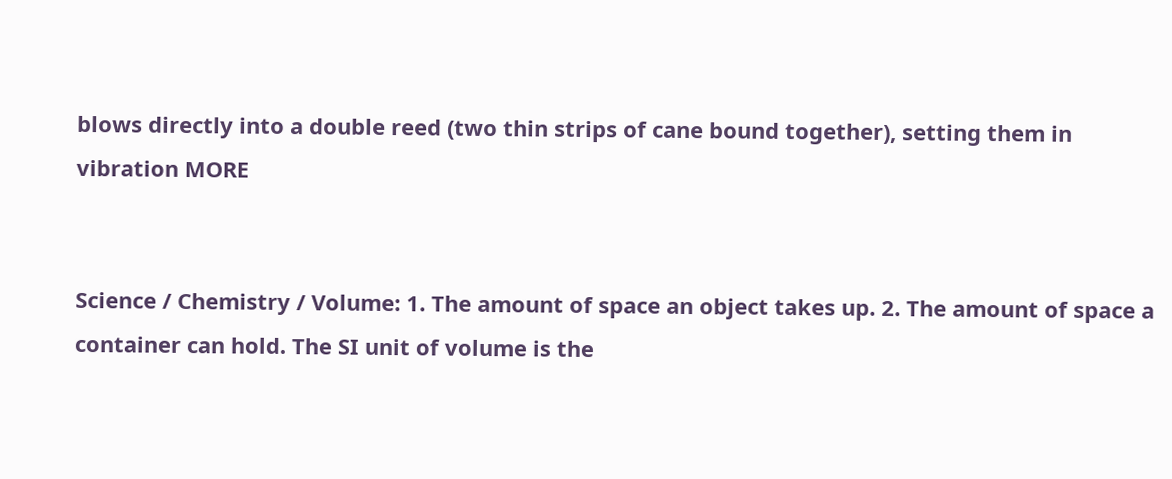blows directly into a double reed (two thin strips of cane bound together), setting them in vibration MORE


Science / Chemistry / Volume: 1. The amount of space an object takes up. 2. The amount of space a container can hold. The SI unit of volume is the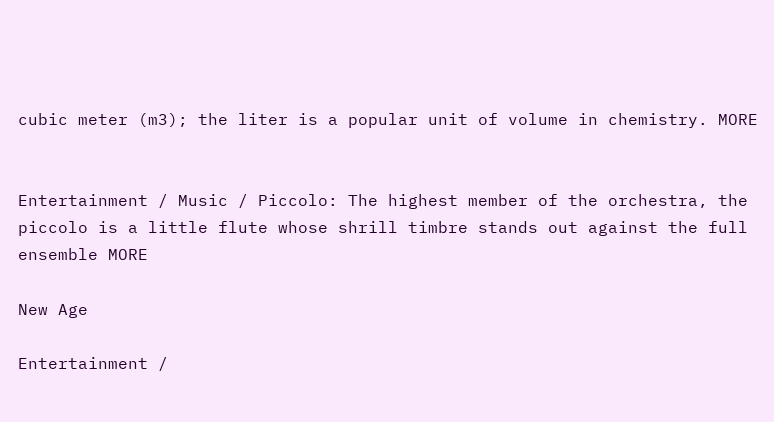cubic meter (m3); the liter is a popular unit of volume in chemistry. MORE


Entertainment / Music / Piccolo: The highest member of the orchestra, the piccolo is a little flute whose shrill timbre stands out against the full ensemble MORE

New Age

Entertainment /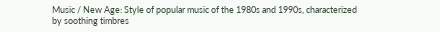Music / New Age: Style of popular music of the 1980s and 1990s, characterized by soothing timbres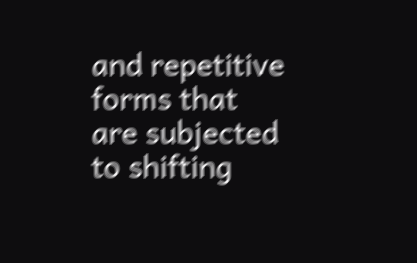and repetitive forms that are subjected to shifting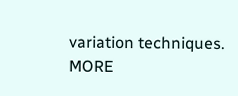variation techniques. MORE